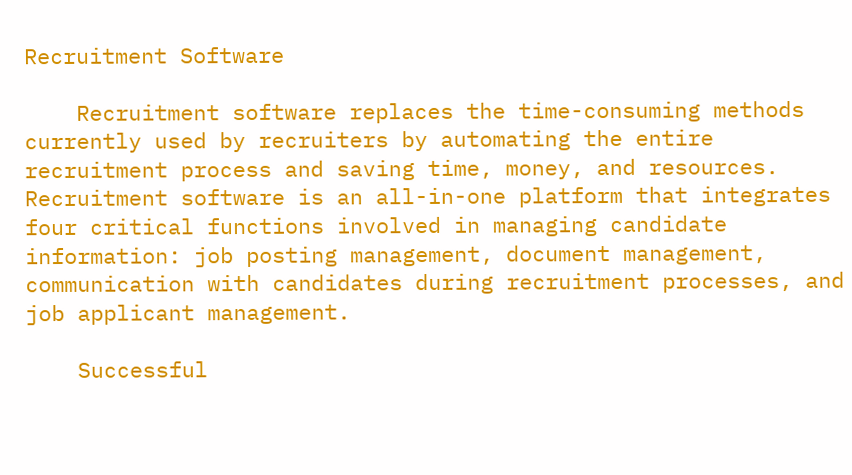Recruitment Software

    Recruitment software replaces the time-consuming methods currently used by recruiters by automating the entire recruitment process and saving time, money, and resources. Recruitment software is an all-in-one platform that integrates four critical functions involved in managing candidate information: job posting management, document management, communication with candidates during recruitment processes, and job applicant management.

    Successful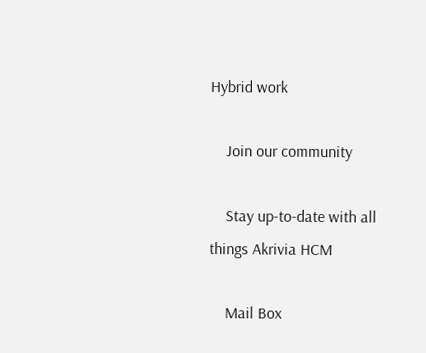Hybrid work

    Join our community

    Stay up-to-date with all things Akrivia HCM

    Mail Box